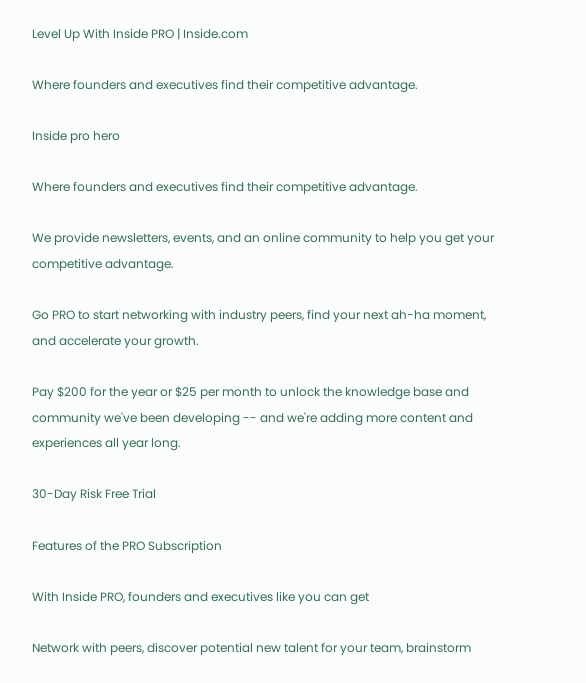Level Up With Inside PRO | Inside.com

Where founders and executives find their competitive advantage.

Inside pro hero

Where founders and executives find their competitive advantage.

We provide newsletters, events, and an online community to help you get your competitive advantage.

Go PRO to start networking with industry peers, find your next ah-ha moment, and accelerate your growth.

Pay $200 for the year or $25 per month to unlock the knowledge base and community we've been developing -- and we're adding more content and experiences all year long.

30-Day Risk Free Trial

Features of the PRO Subscription

With Inside PRO, founders and executives like you can get

Network with peers, discover potential new talent for your team, brainstorm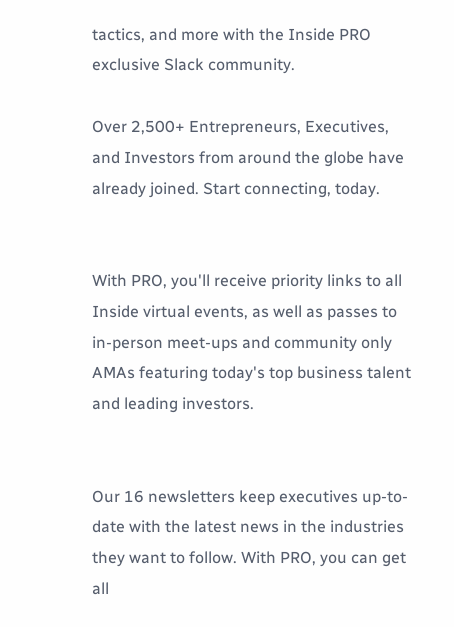tactics, and more with the Inside PRO exclusive Slack community.

Over 2,500+ Entrepreneurs, Executives, and Investors from around the globe have already joined. Start connecting, today.


With PRO, you'll receive priority links to all Inside virtual events, as well as passes to in-person meet-ups and community only AMAs featuring today's top business talent and leading investors.


Our 16 newsletters keep executives up-to-date with the latest news in the industries they want to follow. With PRO, you can get all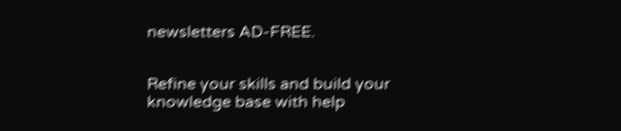newsletters AD-FREE.


Refine your skills and build your knowledge base with help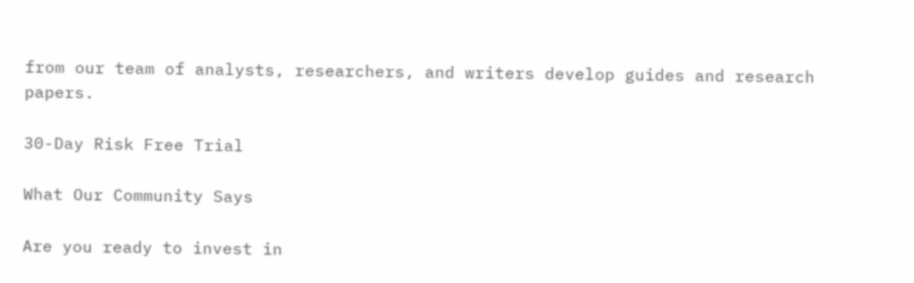from our team of analysts, researchers, and writers develop guides and research papers.

30-Day Risk Free Trial

What Our Community Says

Are you ready to invest in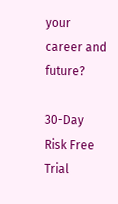your
career and future?

30-Day Risk Free Trial